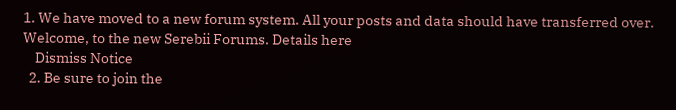1. We have moved to a new forum system. All your posts and data should have transferred over. Welcome, to the new Serebii Forums. Details here
    Dismiss Notice
  2. Be sure to join the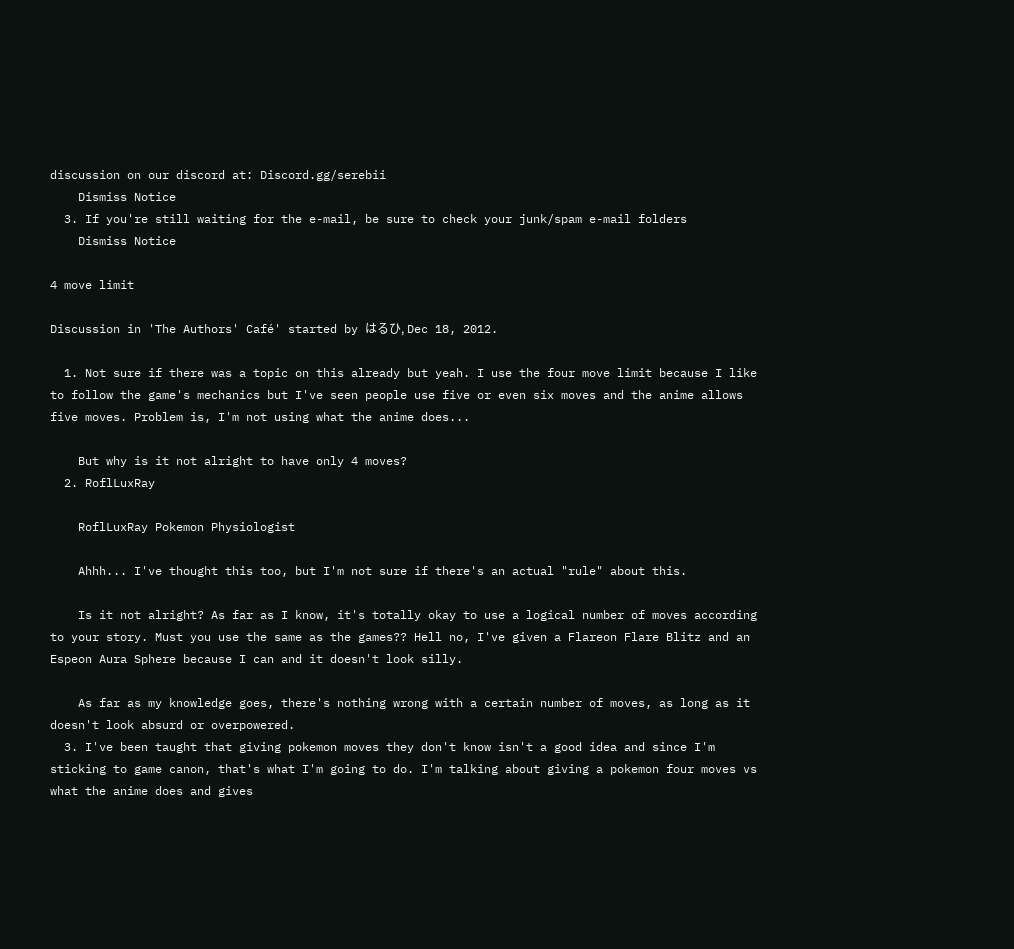discussion on our discord at: Discord.gg/serebii
    Dismiss Notice
  3. If you're still waiting for the e-mail, be sure to check your junk/spam e-mail folders
    Dismiss Notice

4 move limit

Discussion in 'The Authors' Café' started by はるひ, Dec 18, 2012.

  1. Not sure if there was a topic on this already but yeah. I use the four move limit because I like to follow the game's mechanics but I've seen people use five or even six moves and the anime allows five moves. Problem is, I'm not using what the anime does...

    But why is it not alright to have only 4 moves?
  2. RoflLuxRay

    RoflLuxRay Pokemon Physiologist

    Ahhh... I've thought this too, but I'm not sure if there's an actual "rule" about this.

    Is it not alright? As far as I know, it's totally okay to use a logical number of moves according to your story. Must you use the same as the games?? Hell no, I've given a Flareon Flare Blitz and an Espeon Aura Sphere because I can and it doesn't look silly.

    As far as my knowledge goes, there's nothing wrong with a certain number of moves, as long as it doesn't look absurd or overpowered.
  3. I've been taught that giving pokemon moves they don't know isn't a good idea and since I'm sticking to game canon, that's what I'm going to do. I'm talking about giving a pokemon four moves vs what the anime does and gives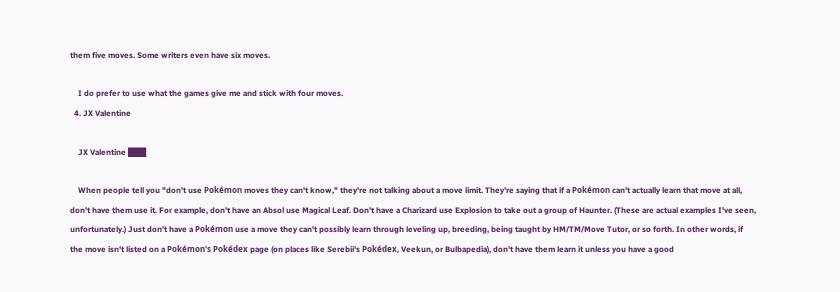them five moves. Some writers even have six moves.

    I do prefer to use what the games give me and stick with four moves.
  4. JX Valentine

    JX Valentine ███

    When people tell you "don't use Pokémon moves they can't know," they're not talking about a move limit. They're saying that if a Pokémon can't actually learn that move at all, don't have them use it. For example, don't have an Absol use Magical Leaf. Don't have a Charizard use Explosion to take out a group of Haunter. (These are actual examples I've seen, unfortunately.) Just don't have a Pokémon use a move they can't possibly learn through leveling up, breeding, being taught by HM/TM/Move Tutor, or so forth. In other words, if the move isn't listed on a Pokémon's Pokédex page (on places like Serebii's Pokédex, Veekun, or Bulbapedia), don't have them learn it unless you have a good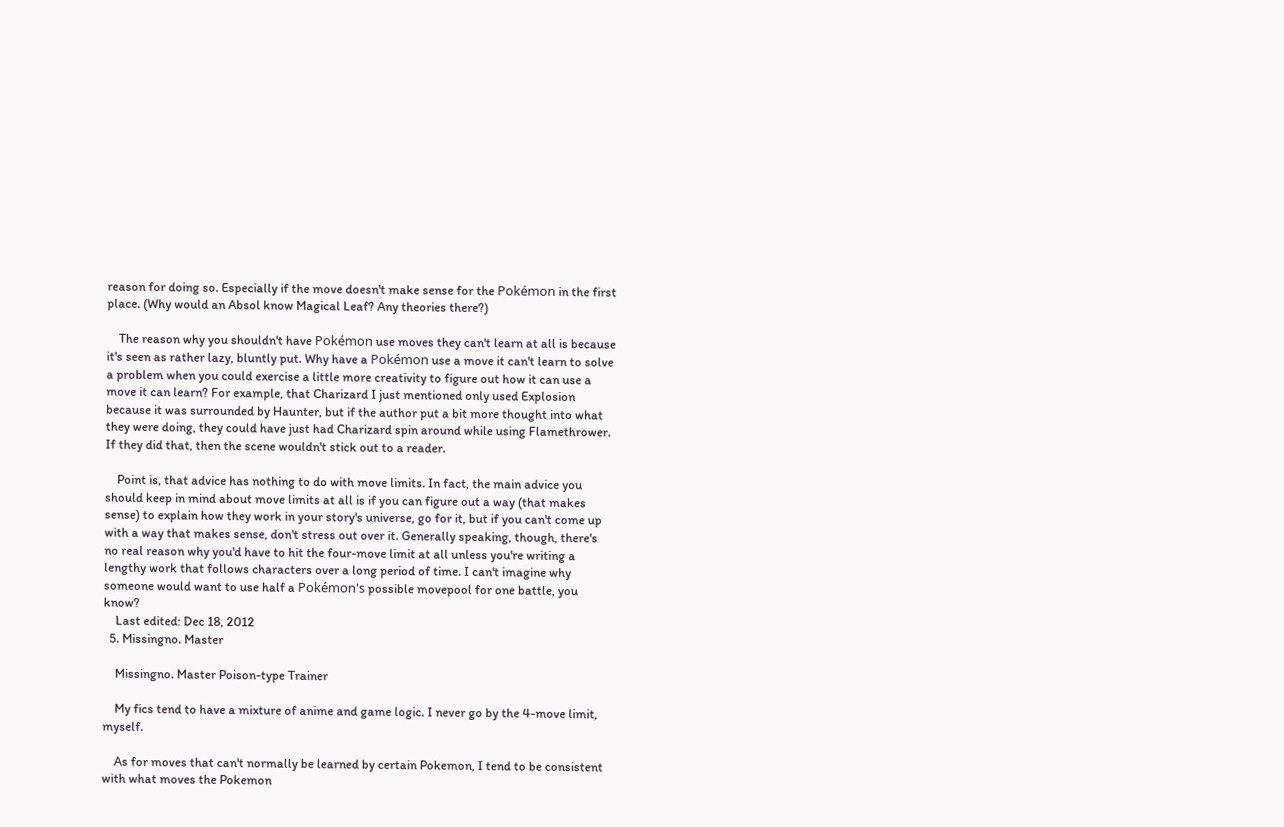reason for doing so. Especially if the move doesn't make sense for the Pokémon in the first place. (Why would an Absol know Magical Leaf? Any theories there?)

    The reason why you shouldn't have Pokémon use moves they can't learn at all is because it's seen as rather lazy, bluntly put. Why have a Pokémon use a move it can't learn to solve a problem when you could exercise a little more creativity to figure out how it can use a move it can learn? For example, that Charizard I just mentioned only used Explosion because it was surrounded by Haunter, but if the author put a bit more thought into what they were doing, they could have just had Charizard spin around while using Flamethrower. If they did that, then the scene wouldn't stick out to a reader.

    Point is, that advice has nothing to do with move limits. In fact, the main advice you should keep in mind about move limits at all is if you can figure out a way (that makes sense) to explain how they work in your story's universe, go for it, but if you can't come up with a way that makes sense, don't stress out over it. Generally speaking, though, there's no real reason why you'd have to hit the four-move limit at all unless you're writing a lengthy work that follows characters over a long period of time. I can't imagine why someone would want to use half a Pokémon's possible movepool for one battle, you know?
    Last edited: Dec 18, 2012
  5. Missingno. Master

    Missingno. Master Poison-type Trainer

    My fics tend to have a mixture of anime and game logic. I never go by the 4-move limit, myself.

    As for moves that can't normally be learned by certain Pokemon, I tend to be consistent with what moves the Pokemon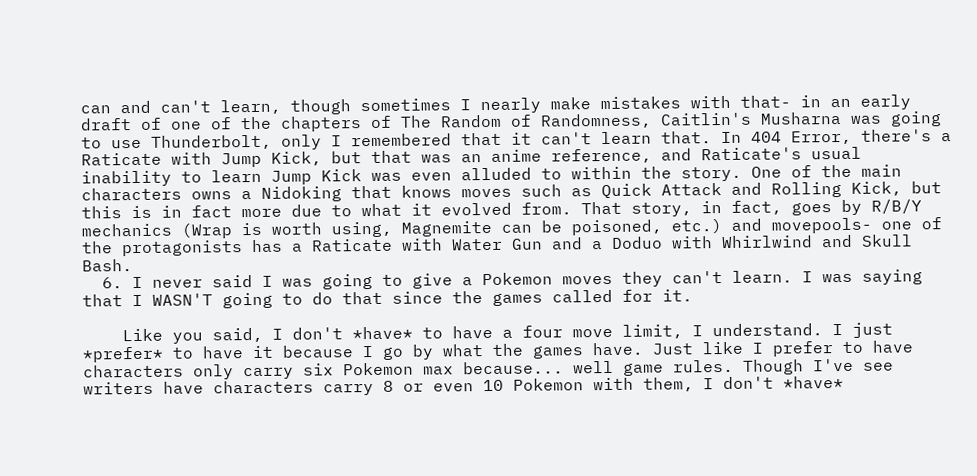can and can't learn, though sometimes I nearly make mistakes with that- in an early draft of one of the chapters of The Random of Randomness, Caitlin's Musharna was going to use Thunderbolt, only I remembered that it can't learn that. In 404 Error, there's a Raticate with Jump Kick, but that was an anime reference, and Raticate's usual inability to learn Jump Kick was even alluded to within the story. One of the main characters owns a Nidoking that knows moves such as Quick Attack and Rolling Kick, but this is in fact more due to what it evolved from. That story, in fact, goes by R/B/Y mechanics (Wrap is worth using, Magnemite can be poisoned, etc.) and movepools- one of the protagonists has a Raticate with Water Gun and a Doduo with Whirlwind and Skull Bash.
  6. I never said I was going to give a Pokemon moves they can't learn. I was saying that I WASN'T going to do that since the games called for it.

    Like you said, I don't *have* to have a four move limit, I understand. I just *prefer* to have it because I go by what the games have. Just like I prefer to have characters only carry six Pokemon max because... well game rules. Though I've see writers have characters carry 8 or even 10 Pokemon with them, I don't *have*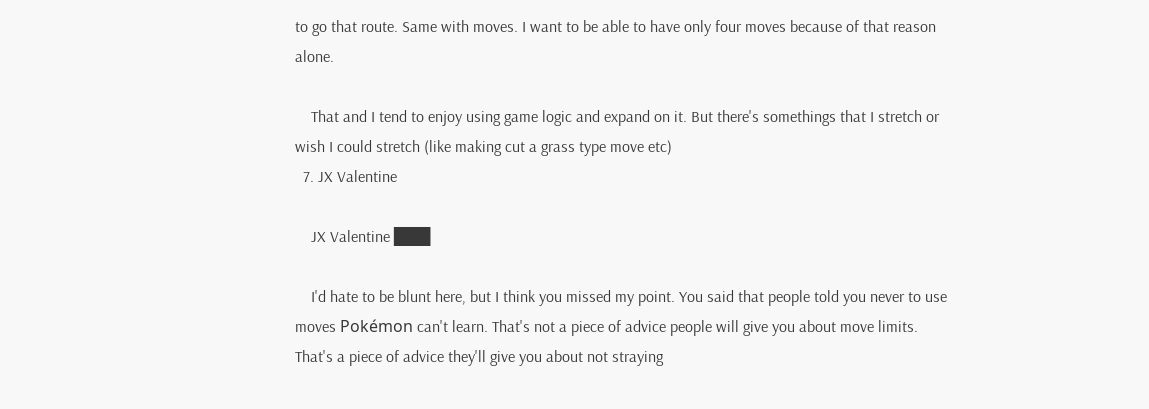to go that route. Same with moves. I want to be able to have only four moves because of that reason alone.

    That and I tend to enjoy using game logic and expand on it. But there's somethings that I stretch or wish I could stretch (like making cut a grass type move etc)
  7. JX Valentine

    JX Valentine ███

    I'd hate to be blunt here, but I think you missed my point. You said that people told you never to use moves Pokémon can't learn. That's not a piece of advice people will give you about move limits. That's a piece of advice they'll give you about not straying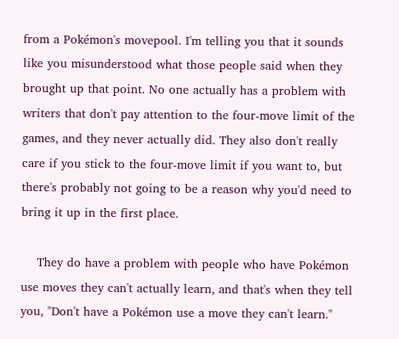from a Pokémon's movepool. I'm telling you that it sounds like you misunderstood what those people said when they brought up that point. No one actually has a problem with writers that don't pay attention to the four-move limit of the games, and they never actually did. They also don't really care if you stick to the four-move limit if you want to, but there's probably not going to be a reason why you'd need to bring it up in the first place.

    They do have a problem with people who have Pokémon use moves they can't actually learn, and that's when they tell you, "Don't have a Pokémon use a move they can't learn."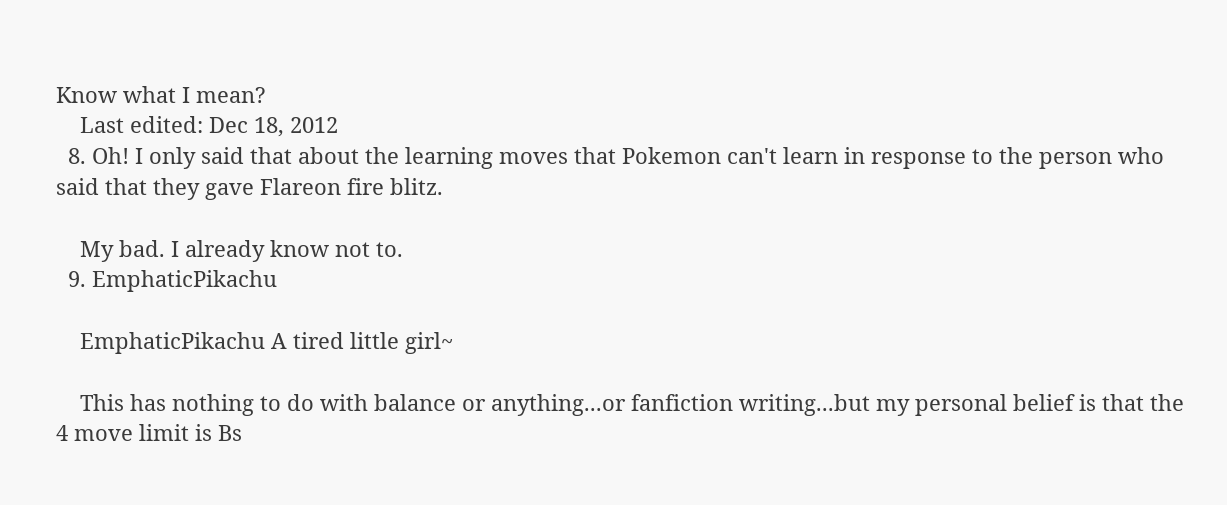Know what I mean?
    Last edited: Dec 18, 2012
  8. Oh! I only said that about the learning moves that Pokemon can't learn in response to the person who said that they gave Flareon fire blitz.

    My bad. I already know not to.
  9. EmphaticPikachu

    EmphaticPikachu A tired little girl~

    This has nothing to do with balance or anything...or fanfiction writing...but my personal belief is that the 4 move limit is Bs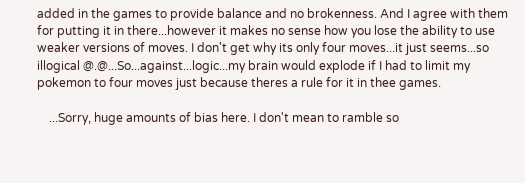added in the games to provide balance and no brokenness. And I agree with them for putting it in there...however it makes no sense how you lose the ability to use weaker versions of moves. I don't get why its only four moves...it just seems...so illogical @.@...So...against...logic...my brain would explode if I had to limit my pokemon to four moves just because theres a rule for it in thee games.

    ...Sorry, huge amounts of bias here. I don't mean to ramble so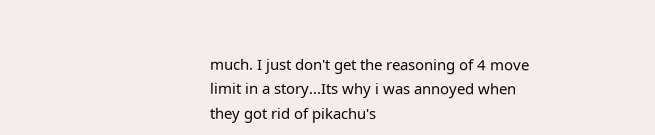much. I just don't get the reasoning of 4 move limit in a story...Its why i was annoyed when they got rid of pikachu's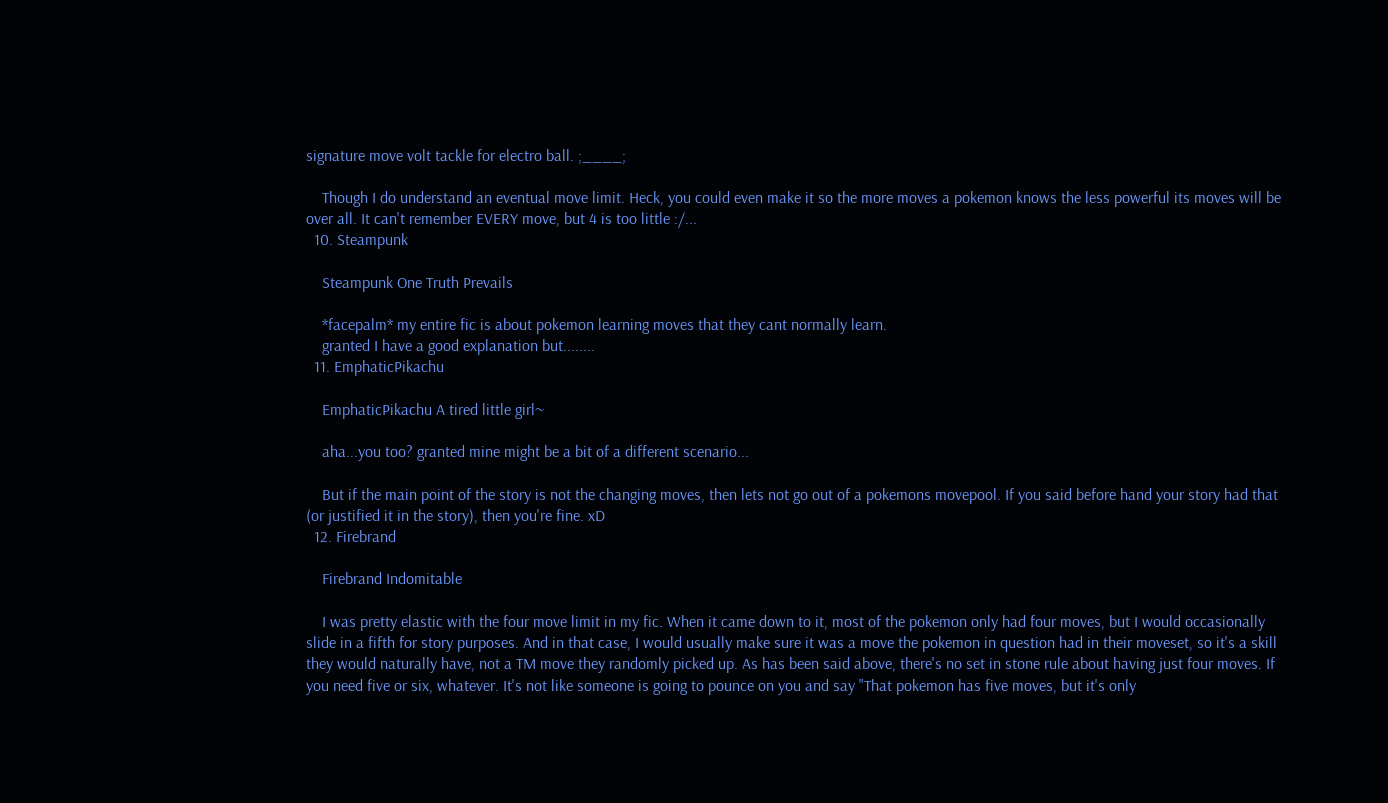signature move volt tackle for electro ball. ;____;

    Though I do understand an eventual move limit. Heck, you could even make it so the more moves a pokemon knows the less powerful its moves will be over all. It can't remember EVERY move, but 4 is too little :/...
  10. Steampunk

    Steampunk One Truth Prevails

    *facepalm* my entire fic is about pokemon learning moves that they cant normally learn.
    granted I have a good explanation but........
  11. EmphaticPikachu

    EmphaticPikachu A tired little girl~

    aha...you too? granted mine might be a bit of a different scenario...

    But if the main point of the story is not the changing moves, then lets not go out of a pokemons movepool. If you said before hand your story had that (or justified it in the story), then you're fine. xD
  12. Firebrand

    Firebrand Indomitable

    I was pretty elastic with the four move limit in my fic. When it came down to it, most of the pokemon only had four moves, but I would occasionally slide in a fifth for story purposes. And in that case, I would usually make sure it was a move the pokemon in question had in their moveset, so it's a skill they would naturally have, not a TM move they randomly picked up. As has been said above, there's no set in stone rule about having just four moves. If you need five or six, whatever. It's not like someone is going to pounce on you and say "That pokemon has five moves, but it's only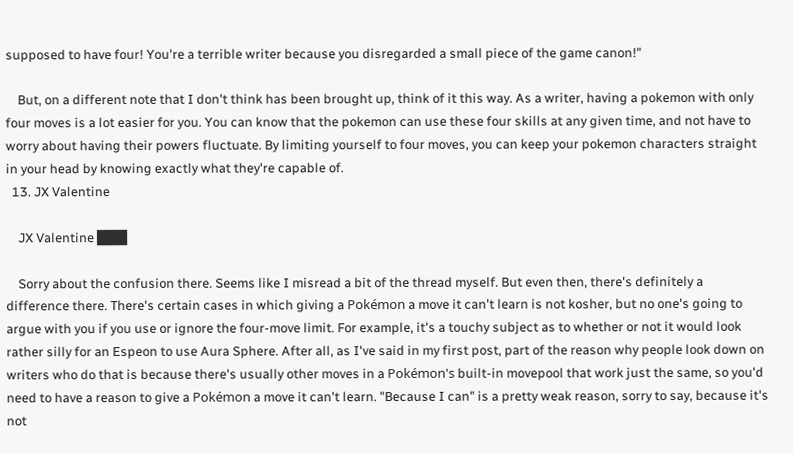supposed to have four! You're a terrible writer because you disregarded a small piece of the game canon!"

    But, on a different note that I don't think has been brought up, think of it this way. As a writer, having a pokemon with only four moves is a lot easier for you. You can know that the pokemon can use these four skills at any given time, and not have to worry about having their powers fluctuate. By limiting yourself to four moves, you can keep your pokemon characters straight in your head by knowing exactly what they're capable of.
  13. JX Valentine

    JX Valentine ███

    Sorry about the confusion there. Seems like I misread a bit of the thread myself. But even then, there's definitely a difference there. There's certain cases in which giving a Pokémon a move it can't learn is not kosher, but no one's going to argue with you if you use or ignore the four-move limit. For example, it's a touchy subject as to whether or not it would look rather silly for an Espeon to use Aura Sphere. After all, as I've said in my first post, part of the reason why people look down on writers who do that is because there's usually other moves in a Pokémon's built-in movepool that work just the same, so you'd need to have a reason to give a Pokémon a move it can't learn. "Because I can" is a pretty weak reason, sorry to say, because it's not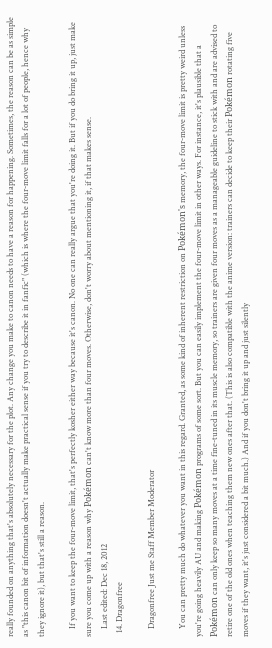really founded on anything that's absolutely necessary for the plot. Any change you make to canon needs to have a reason for happening. Sometimes, the reason can be as simple as "this canon bit of information doesn't actually make practical sense if you try to describe it in fanfic" (which is where the four-move limit falls for a lot of people, hence why they ignore it), but that's still a reason.

    If you want to keep the four-move limit, that's perfectly kosher either way because it's canon. No one can really argue that you're doing it. But if you do bring it up, just make sure you come up with a reason why Pokémon can't know more than four moves. Otherwise, don't worry about mentioning it, if that makes sense.
    Last edited: Dec 18, 2012
  14. Dragonfree

    Dragonfree Just me Staff Member Moderator

    You can pretty much do whatever you want in this regard. Granted, as some kind of inherent restriction on Pokémon's memory, the four-move limit is pretty weird unless you're going heavily AU and making Pokémon programs of some sort. But you can easily implement the four-move limit in other ways. For instance, it's plausible that a Pokémon can only keep so many moves at a time fine-tuned in its muscle memory, so trainers are given four moves as a manageable guideline to stick with and are advised to retire one of the old ones when teaching them new ones after that. (This is also compatible with the anime version: trainers can decide to keep their Pokémon rotating five moves if they want, it's just considered a bit much.) And if you don't bring it up and just silently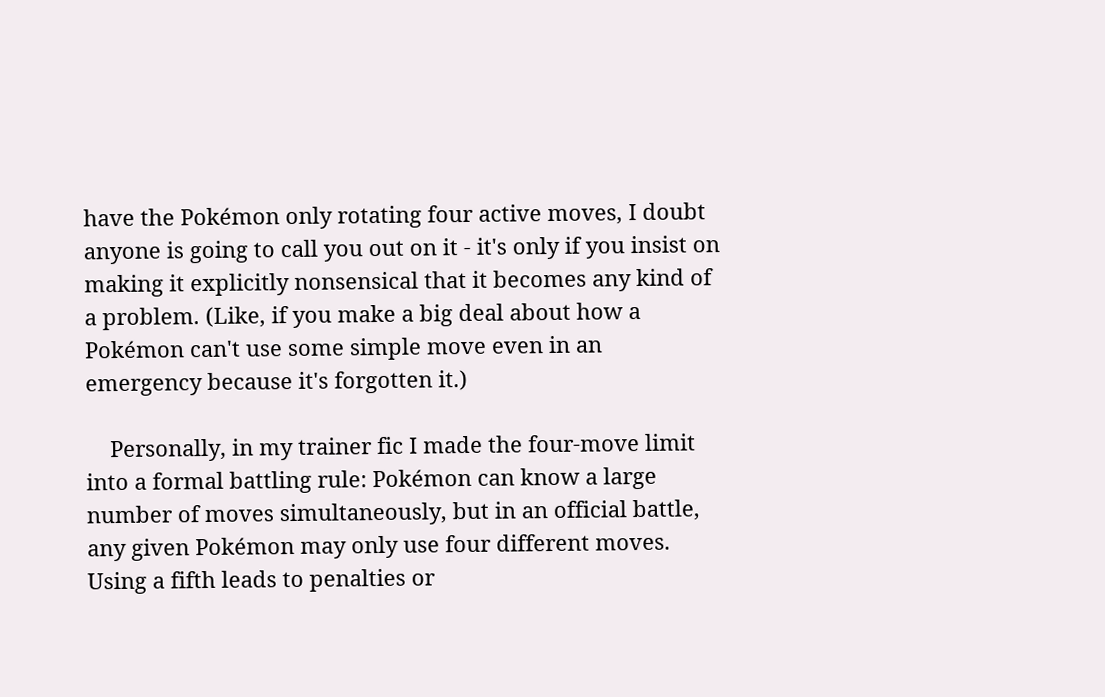have the Pokémon only rotating four active moves, I doubt anyone is going to call you out on it - it's only if you insist on making it explicitly nonsensical that it becomes any kind of a problem. (Like, if you make a big deal about how a Pokémon can't use some simple move even in an emergency because it's forgotten it.)

    Personally, in my trainer fic I made the four-move limit into a formal battling rule: Pokémon can know a large number of moves simultaneously, but in an official battle, any given Pokémon may only use four different moves. Using a fifth leads to penalties or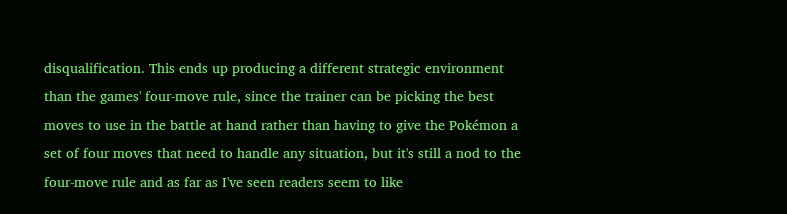disqualification. This ends up producing a different strategic environment than the games' four-move rule, since the trainer can be picking the best moves to use in the battle at hand rather than having to give the Pokémon a set of four moves that need to handle any situation, but it's still a nod to the four-move rule and as far as I've seen readers seem to like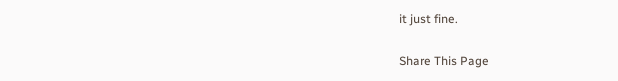it just fine.

Share This Page